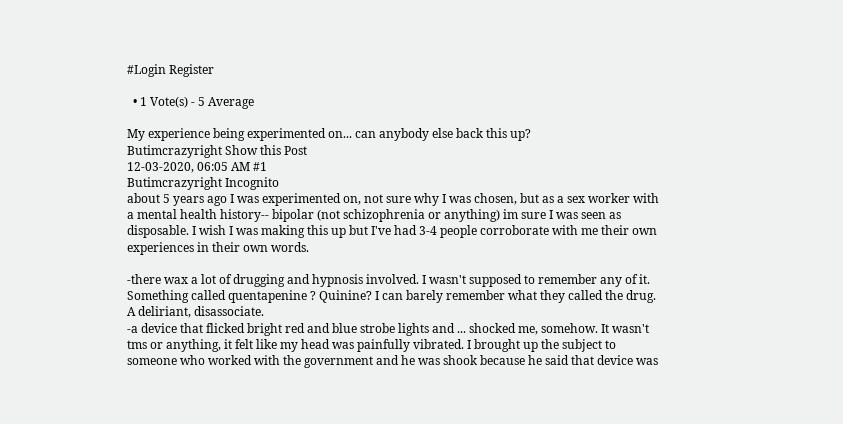#Login Register

  • 1 Vote(s) - 5 Average

My experience being experimented on... can anybody else back this up?
Butimcrazyright Show this Post
12-03-2020, 06:05 AM #1
Butimcrazyright Incognito
about 5 years ago I was experimented on, not sure why I was chosen, but as a sex worker with a mental health history-- bipolar (not schizophrenia or anything) im sure I was seen as disposable. I wish I was making this up but I've had 3-4 people corroborate with me their own experiences in their own words.

-there wax a lot of drugging and hypnosis involved. I wasn't supposed to remember any of it. Something called quentapenine ? Quinine? I can barely remember what they called the drug. A deliriant, disassociate.
-a device that flicked bright red and blue strobe lights and ... shocked me, somehow. It wasn't tms or anything, it felt like my head was painfully vibrated. I brought up the subject to someone who worked with the government and he was shook because he said that device was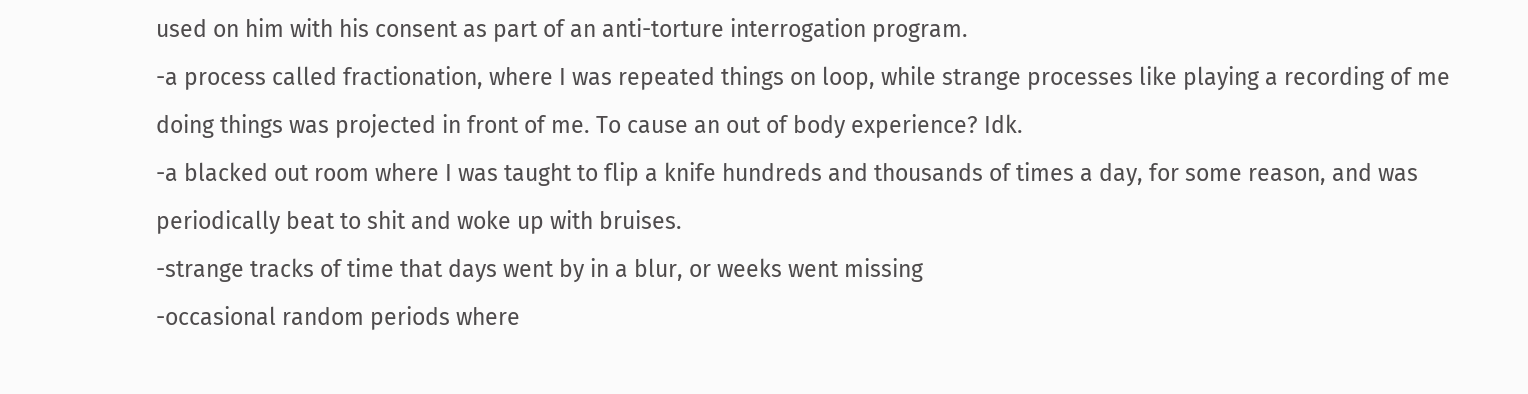used on him with his consent as part of an anti-torture interrogation program.
-a process called fractionation, where I was repeated things on loop, while strange processes like playing a recording of me doing things was projected in front of me. To cause an out of body experience? Idk.
-a blacked out room where I was taught to flip a knife hundreds and thousands of times a day, for some reason, and was periodically beat to shit and woke up with bruises.
-strange tracks of time that days went by in a blur, or weeks went missing
-occasional random periods where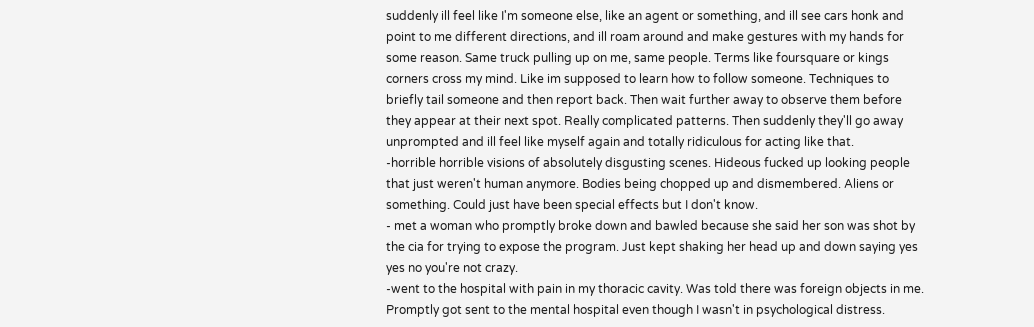suddenly ill feel like I'm someone else, like an agent or something, and ill see cars honk and point to me different directions, and ill roam around and make gestures with my hands for some reason. Same truck pulling up on me, same people. Terms like foursquare or kings corners cross my mind. Like im supposed to learn how to follow someone. Techniques to briefly tail someone and then report back. Then wait further away to observe them before they appear at their next spot. Really complicated patterns. Then suddenly they'll go away unprompted and ill feel like myself again and totally ridiculous for acting like that.
-horrible horrible visions of absolutely disgusting scenes. Hideous fucked up looking people that just weren't human anymore. Bodies being chopped up and dismembered. Aliens or something. Could just have been special effects but I don't know.
- met a woman who promptly broke down and bawled because she said her son was shot by the cia for trying to expose the program. Just kept shaking her head up and down saying yes yes no you're not crazy.
-went to the hospital with pain in my thoracic cavity. Was told there was foreign objects in me. Promptly got sent to the mental hospital even though I wasn't in psychological distress.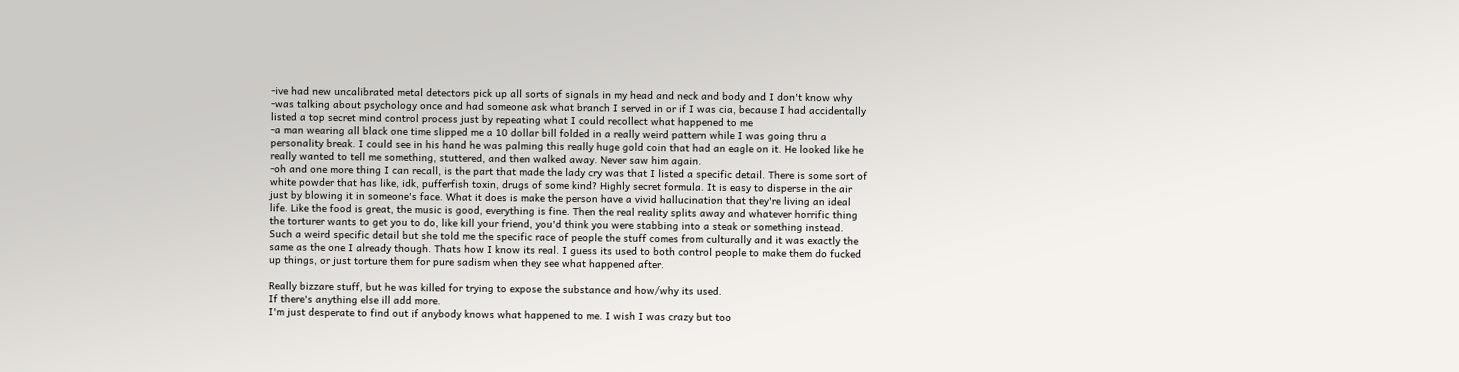-ive had new uncalibrated metal detectors pick up all sorts of signals in my head and neck and body and I don't know why
-was talking about psychology once and had someone ask what branch I served in or if I was cia, because I had accidentally listed a top secret mind control process just by repeating what I could recollect what happened to me
-a man wearing all black one time slipped me a 10 dollar bill folded in a really weird pattern while I was going thru a personality break. I could see in his hand he was palming this really huge gold coin that had an eagle on it. He looked like he really wanted to tell me something, stuttered, and then walked away. Never saw him again.
-oh and one more thing I can recall, is the part that made the lady cry was that I listed a specific detail. There is some sort of white powder that has like, idk, pufferfish toxin, drugs of some kind? Highly secret formula. It is easy to disperse in the air just by blowing it in someone's face. What it does is make the person have a vivid hallucination that they're living an ideal life. Like the food is great, the music is good, everything is fine. Then the real reality splits away and whatever horrific thing the torturer wants to get you to do, like kill your friend, you'd think you were stabbing into a steak or something instead. Such a weird specific detail but she told me the specific race of people the stuff comes from culturally and it was exactly the same as the one I already though. Thats how I know its real. I guess its used to both control people to make them do fucked up things, or just torture them for pure sadism when they see what happened after.

Really bizzare stuff, but he was killed for trying to expose the substance and how/why its used.
If there's anything else ill add more.
I'm just desperate to find out if anybody knows what happened to me. I wish I was crazy but too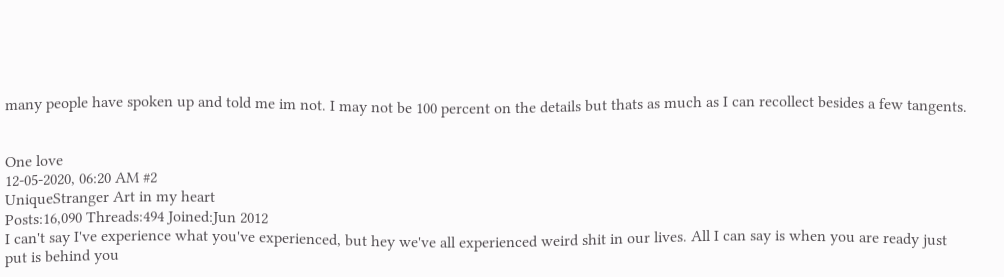many people have spoken up and told me im not. I may not be 100 percent on the details but thats as much as I can recollect besides a few tangents.


One love
12-05-2020, 06:20 AM #2
UniqueStranger Art in my heart
Posts:16,090 Threads:494 Joined:Jun 2012
I can't say I've experience what you've experienced, but hey we've all experienced weird shit in our lives. All I can say is when you are ready just put is behind you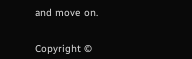and move on.


Copyright ©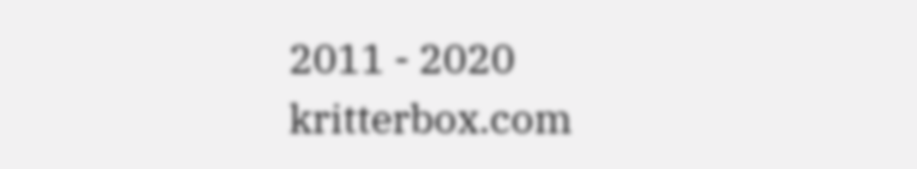2011 - 2020 kritterbox.com